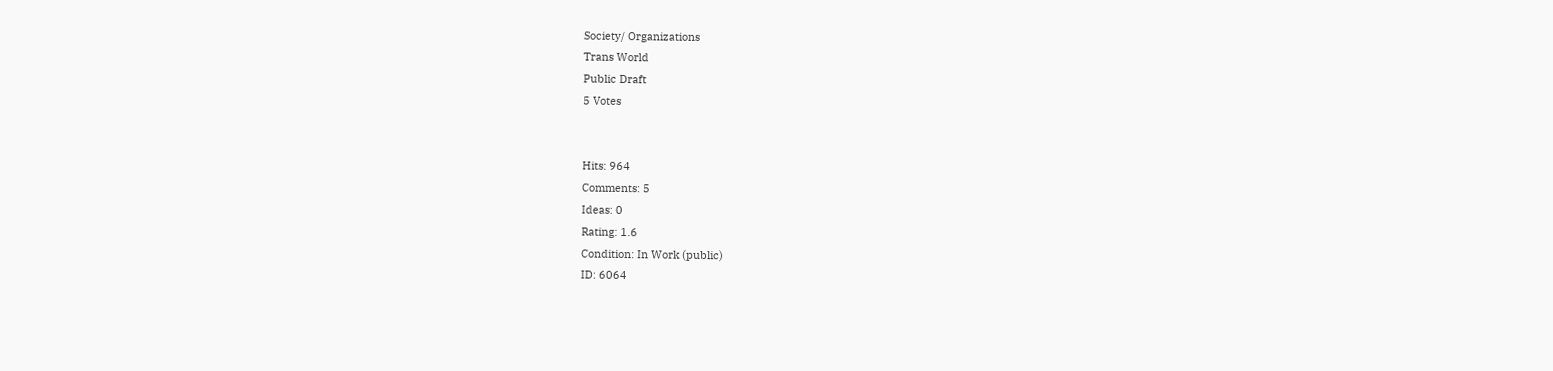Society/ Organizations
Trans World
Public Draft
5 Votes


Hits: 964
Comments: 5
Ideas: 0
Rating: 1.6
Condition: In Work (public)
ID: 6064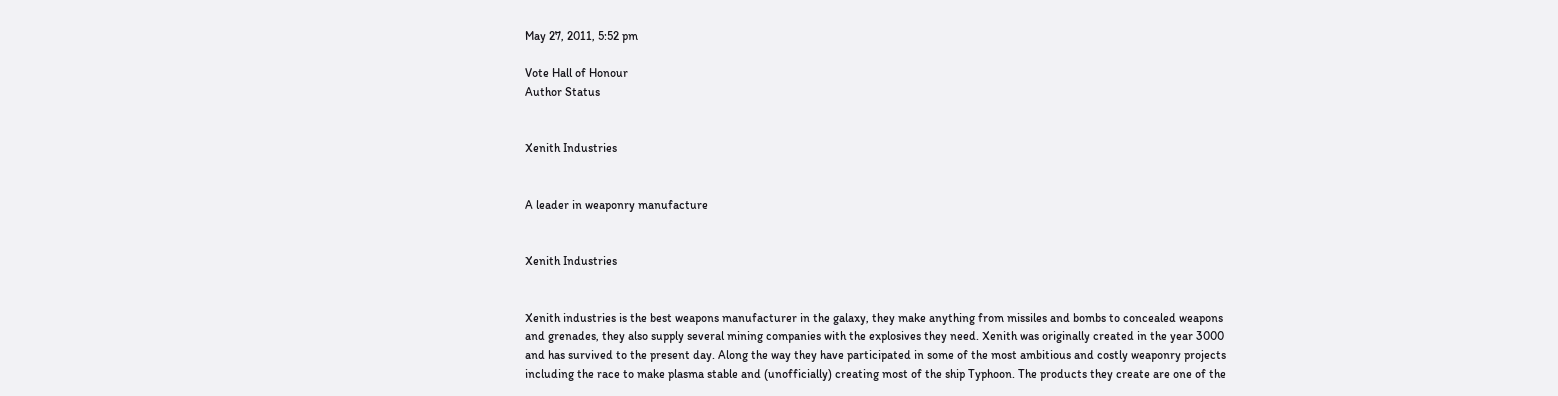May 27, 2011, 5:52 pm

Vote Hall of Honour
Author Status


Xenith Industries


A leader in weaponry manufacture


Xenith Industries


Xenith industries is the best weapons manufacturer in the galaxy, they make anything from missiles and bombs to concealed weapons and grenades, they also supply several mining companies with the explosives they need. Xenith was originally created in the year 3000 and has survived to the present day. Along the way they have participated in some of the most ambitious and costly weaponry projects including the race to make plasma stable and (unofficially) creating most of the ship Typhoon. The products they create are one of the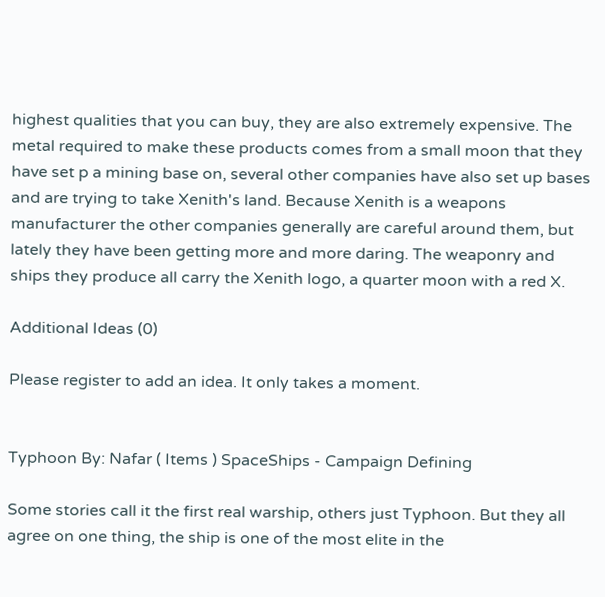highest qualities that you can buy, they are also extremely expensive. The metal required to make these products comes from a small moon that they have set p a mining base on, several other companies have also set up bases and are trying to take Xenith's land. Because Xenith is a weapons manufacturer the other companies generally are careful around them, but lately they have been getting more and more daring. The weaponry and ships they produce all carry the Xenith logo, a quarter moon with a red X.

Additional Ideas (0)

Please register to add an idea. It only takes a moment.


Typhoon By: Nafar ( Items ) SpaceShips - Campaign Defining

Some stories call it the first real warship, others just Typhoon. But they all agree on one thing, the ship is one of the most elite in the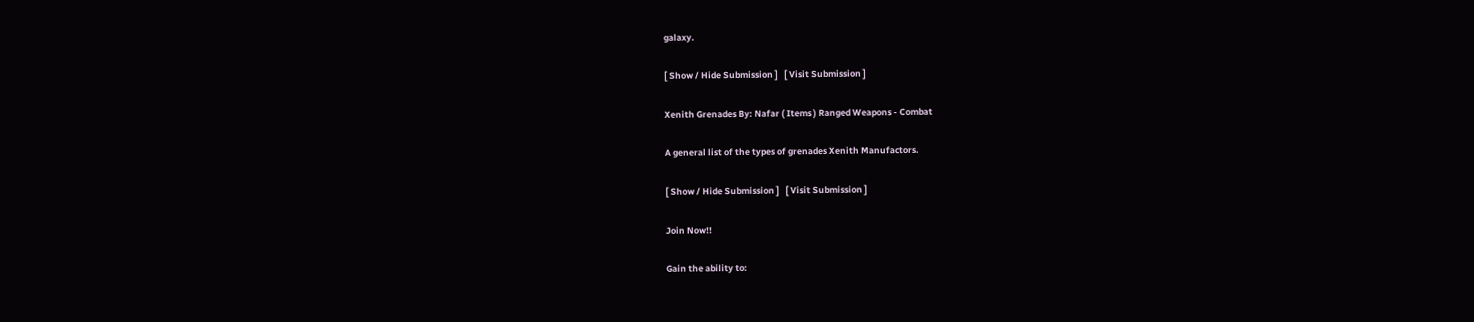galaxy.

[ Show / Hide Submission ]   [ Visit Submission ]

Xenith Grenades By: Nafar ( Items ) Ranged Weapons - Combat

A general list of the types of grenades Xenith Manufactors.

[ Show / Hide Submission ]   [ Visit Submission ]

Join Now!!

Gain the ability to: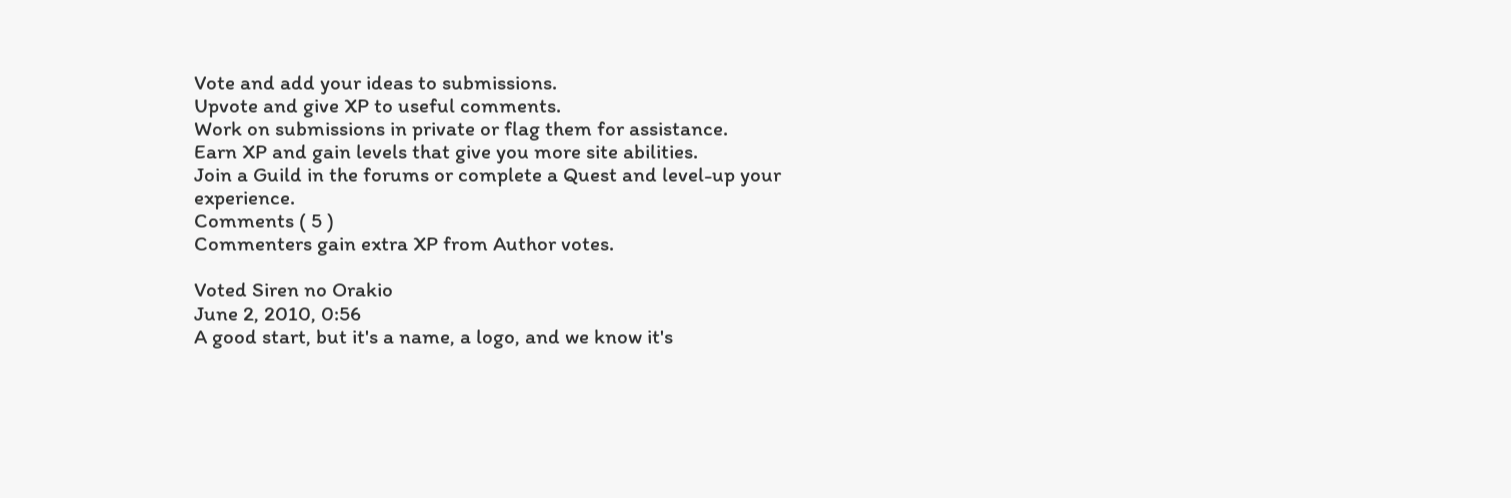Vote and add your ideas to submissions.
Upvote and give XP to useful comments.
Work on submissions in private or flag them for assistance.
Earn XP and gain levels that give you more site abilities.
Join a Guild in the forums or complete a Quest and level-up your experience.
Comments ( 5 )
Commenters gain extra XP from Author votes.

Voted Siren no Orakio
June 2, 2010, 0:56
A good start, but it's a name, a logo, and we know it's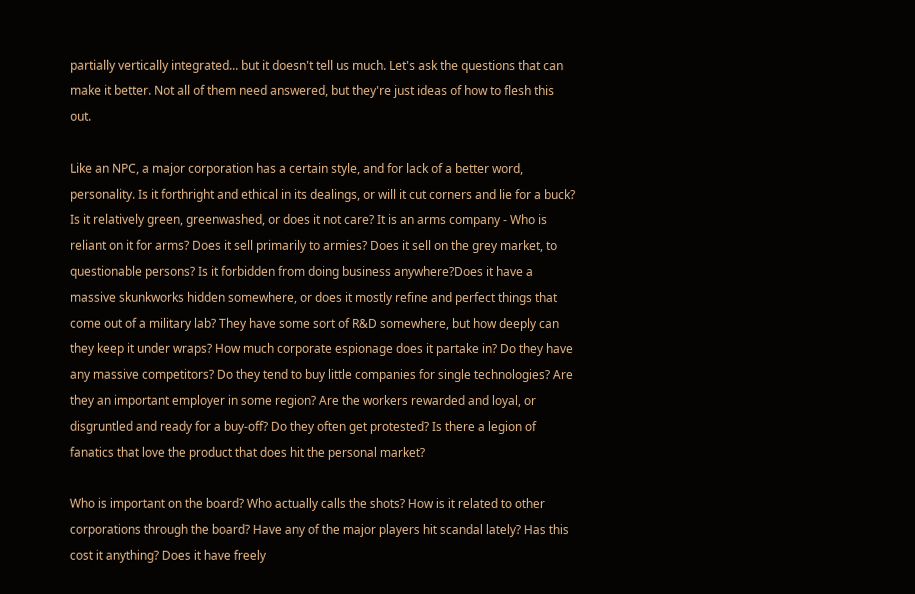partially vertically integrated... but it doesn't tell us much. Let's ask the questions that can make it better. Not all of them need answered, but they're just ideas of how to flesh this out.

Like an NPC, a major corporation has a certain style, and for lack of a better word, personality. Is it forthright and ethical in its dealings, or will it cut corners and lie for a buck? Is it relatively green, greenwashed, or does it not care? It is an arms company - Who is reliant on it for arms? Does it sell primarily to armies? Does it sell on the grey market, to questionable persons? Is it forbidden from doing business anywhere?Does it have a massive skunkworks hidden somewhere, or does it mostly refine and perfect things that come out of a military lab? They have some sort of R&D somewhere, but how deeply can they keep it under wraps? How much corporate espionage does it partake in? Do they have any massive competitors? Do they tend to buy little companies for single technologies? Are they an important employer in some region? Are the workers rewarded and loyal, or disgruntled and ready for a buy-off? Do they often get protested? Is there a legion of fanatics that love the product that does hit the personal market?

Who is important on the board? Who actually calls the shots? How is it related to other corporations through the board? Have any of the major players hit scandal lately? Has this cost it anything? Does it have freely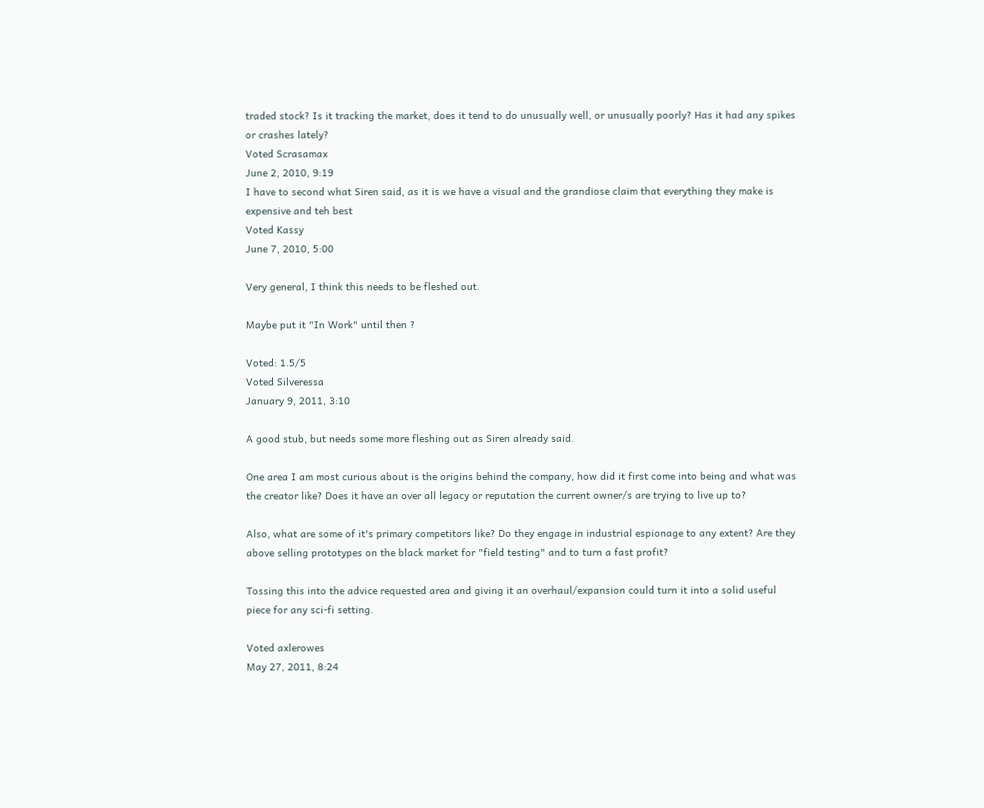traded stock? Is it tracking the market, does it tend to do unusually well, or unusually poorly? Has it had any spikes or crashes lately?
Voted Scrasamax
June 2, 2010, 9:19
I have to second what Siren said, as it is we have a visual and the grandiose claim that everything they make is expensive and teh best
Voted Kassy
June 7, 2010, 5:00

Very general, I think this needs to be fleshed out.

Maybe put it "In Work" until then ?

Voted: 1.5/5
Voted Silveressa
January 9, 2011, 3:10

A good stub, but needs some more fleshing out as Siren already said.

One area I am most curious about is the origins behind the company, how did it first come into being and what was the creator like? Does it have an over all legacy or reputation the current owner/s are trying to live up to?

Also, what are some of it's primary competitors like? Do they engage in industrial espionage to any extent? Are they above selling prototypes on the black market for "field testing" and to turn a fast profit?

Tossing this into the advice requested area and giving it an overhaul/expansion could turn it into a solid useful piece for any sci-fi setting.

Voted axlerowes
May 27, 2011, 8:24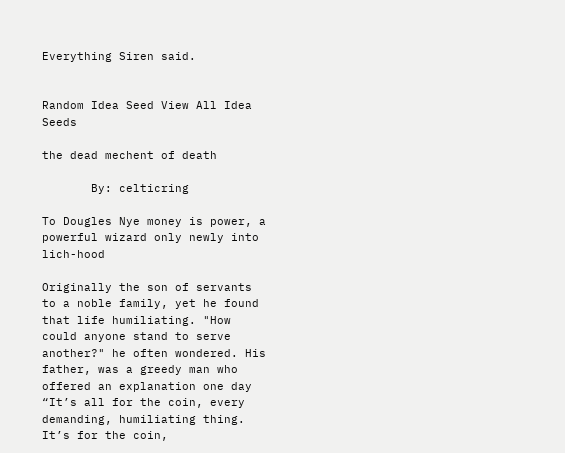Everything Siren said.


Random Idea Seed View All Idea Seeds

the dead mechent of death

       By: celticring

To Dougles Nye money is power, a powerful wizard only newly into lich-hood

Originally the son of servants to a noble family, yet he found that life humiliating. "How could anyone stand to serve another?" he often wondered. His father, was a greedy man who offered an explanation one day “It’s all for the coin, every demanding, humiliating thing. It’s for the coin,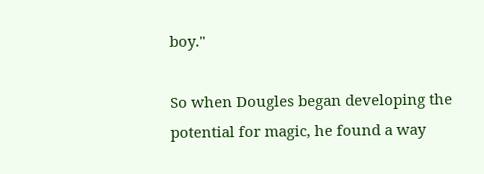boy."

So when Dougles began developing the potential for magic, he found a way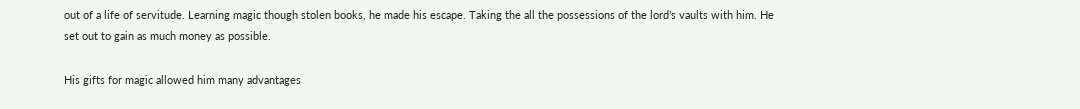out of a life of servitude. Learning magic though stolen books, he made his escape. Taking the all the possessions of the lord’s vaults with him. He set out to gain as much money as possible.

His gifts for magic allowed him many advantages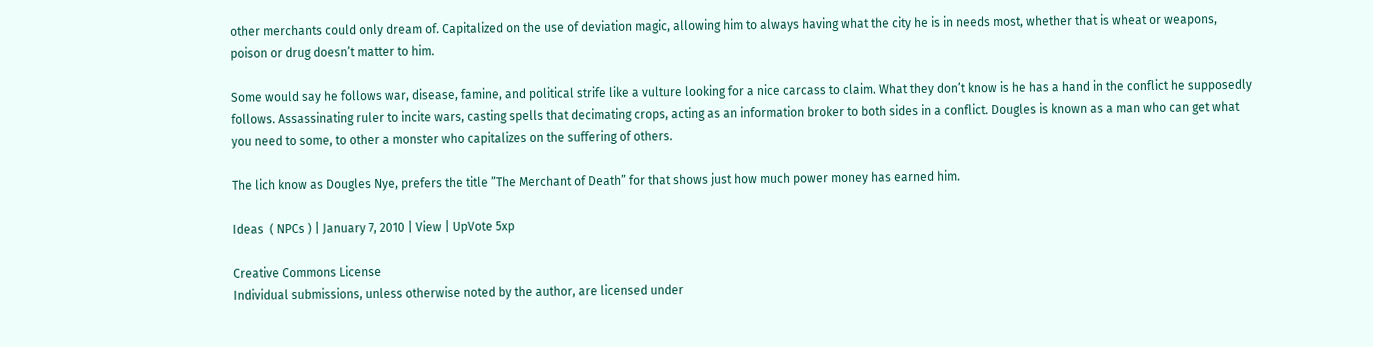other merchants could only dream of. Capitalized on the use of deviation magic, allowing him to always having what the city he is in needs most, whether that is wheat or weapons, poison or drug doesn’t matter to him.

Some would say he follows war, disease, famine, and political strife like a vulture looking for a nice carcass to claim. What they don’t know is he has a hand in the conflict he supposedly follows. Assassinating ruler to incite wars, casting spells that decimating crops, acting as an information broker to both sides in a conflict. Dougles is known as a man who can get what you need to some, to other a monster who capitalizes on the suffering of others.

The lich know as Dougles Nye, prefers the title ”The Merchant of Death” for that shows just how much power money has earned him.

Ideas  ( NPCs ) | January 7, 2010 | View | UpVote 5xp

Creative Commons License
Individual submissions, unless otherwise noted by the author, are licensed under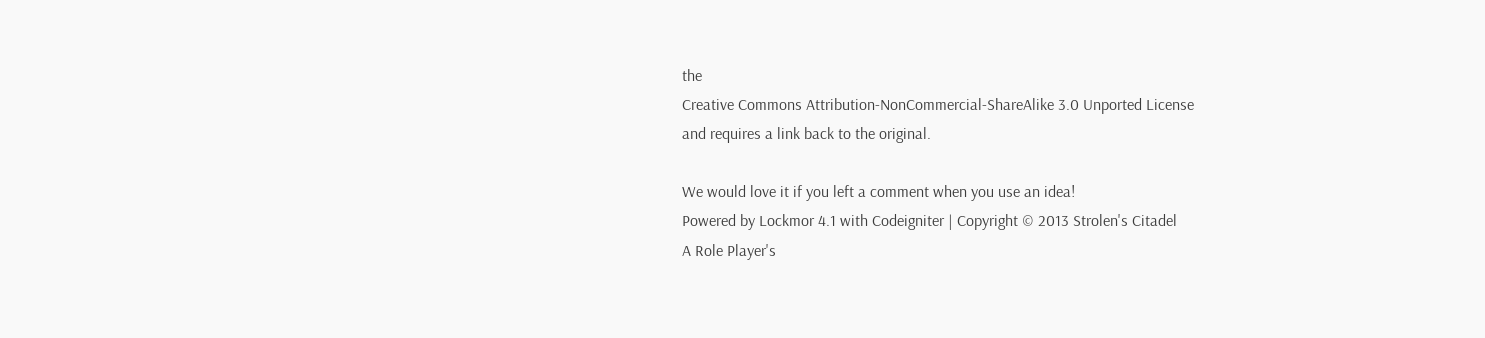the
Creative Commons Attribution-NonCommercial-ShareAlike 3.0 Unported License
and requires a link back to the original.

We would love it if you left a comment when you use an idea!
Powered by Lockmor 4.1 with Codeigniter | Copyright © 2013 Strolen's Citadel
A Role Player's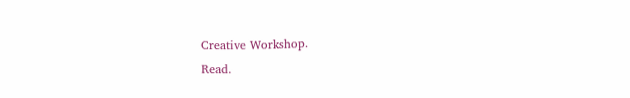Creative Workshop.
Read.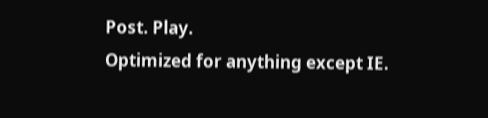Post. Play.
Optimized for anything except IE.